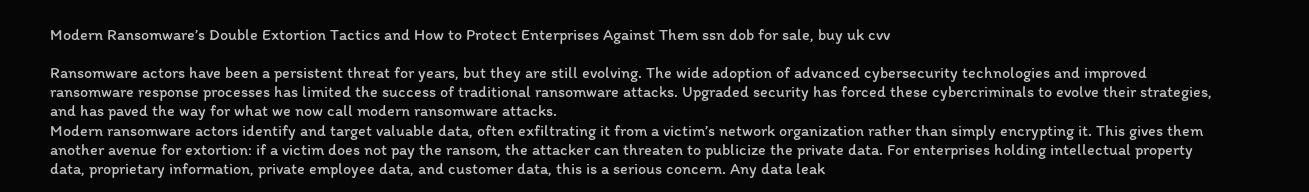Modern Ransomware’s Double Extortion Tactics and How to Protect Enterprises Against Them ssn dob for sale, buy uk cvv

Ransomware actors have been a persistent threat for years, but they are still evolving. The wide adoption of advanced cybersecurity technologies and improved ransomware response processes has limited the success of traditional ransomware attacks. Upgraded security has forced these cybercriminals to evolve their strategies, and has paved the way for what we now call modern ransomware attacks.
Modern ransomware actors identify and target valuable data, often exfiltrating it from a victim’s network organization rather than simply encrypting it. This gives them another avenue for extortion: if a victim does not pay the ransom, the attacker can threaten to publicize the private data. For enterprises holding intellectual property data, proprietary information, private employee data, and customer data, this is a serious concern. Any data leak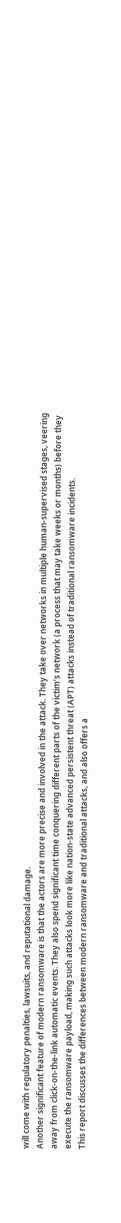will come with regulatory penalties, lawsuits, and reputational damage.
Another significant feature of modern ransomware is that the actors are more precise and involved in the attack. They take over networks in multiple human-supervised stages, veering away from click-on-the-link automatic events. They also spend significant time conquering different parts of the victim’s network (a process that may take weeks or months) before they execute the ransomware payload, making such attacks look more like nation-state advanced persistent threat (APT) attacks instead of traditional ransomware incidents.
This report discusses the differences between modern ransomware and traditional attacks, and also offers a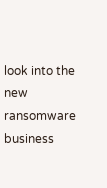look into the new ransomware business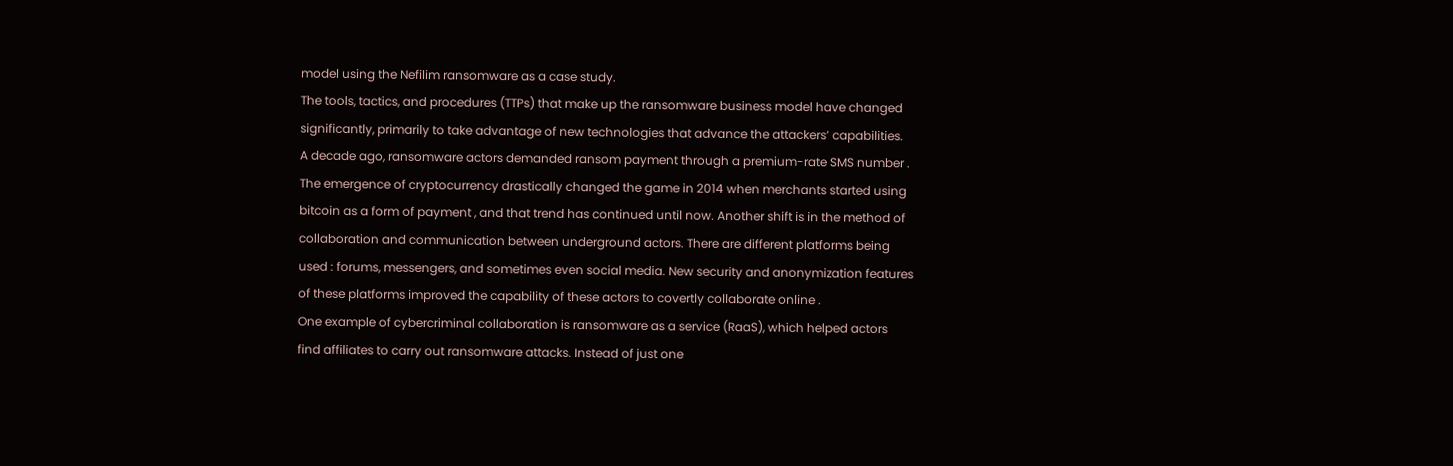model using the Nefilim ransomware as a case study.
The tools, tactics, and procedures (TTPs) that make up the ransomware business model have changed significantly, primarily to take advantage of new technologies that advance the attackers’ capabilities.
A decade ago, ransomware actors demanded ransom payment through a premium-rate SMS number . The emergence of cryptocurrency drastically changed the game in 2014 when merchants started using bitcoin as a form of payment , and that trend has continued until now. Another shift is in the method of collaboration and communication between underground actors. There are different platforms being used : forums, messengers, and sometimes even social media. New security and anonymization features of these platforms improved the capability of these actors to covertly collaborate online .
One example of cybercriminal collaboration is ransomware as a service (RaaS), which helped actors find affiliates to carry out ransomware attacks. Instead of just one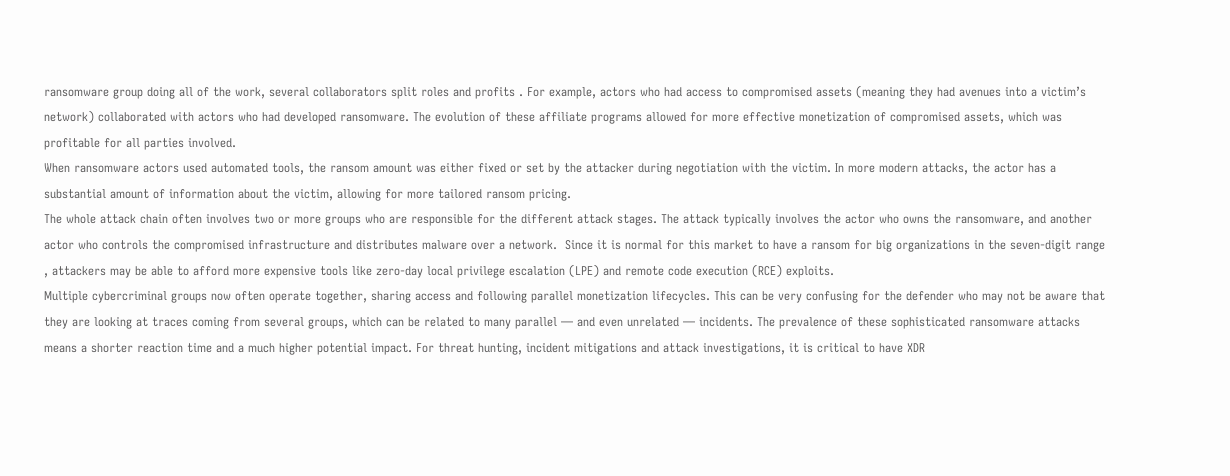ransomware group doing all of the work, several collaborators split roles and profits . For example, actors who had access to compromised assets (meaning they had avenues into a victim’s network) collaborated with actors who had developed ransomware. The evolution of these affiliate programs allowed for more effective monetization of compromised assets, which was profitable for all parties involved.
When ransomware actors used automated tools, the ransom amount was either fixed or set by the attacker during negotiation with the victim. In more modern attacks, the actor has a substantial amount of information about the victim, allowing for more tailored ransom pricing.
The whole attack chain often involves two or more groups who are responsible for the different attack stages. The attack typically involves the actor who owns the ransomware, and another actor who controls the compromised infrastructure and distributes malware over a network.  Since it is normal for this market to have a ransom for big organizations in the seven-digit range , attackers may be able to afford more expensive tools like zero-day local privilege escalation (LPE) and remote code execution (RCE) exploits.
Multiple cybercriminal groups now often operate together, sharing access and following parallel monetization lifecycles. This can be very confusing for the defender who may not be aware that they are looking at traces coming from several groups, which can be related to many parallel — and even unrelated — incidents. The prevalence of these sophisticated ransomware attacks means a shorter reaction time and a much higher potential impact. For threat hunting, incident mitigations and attack investigations, it is critical to have XDR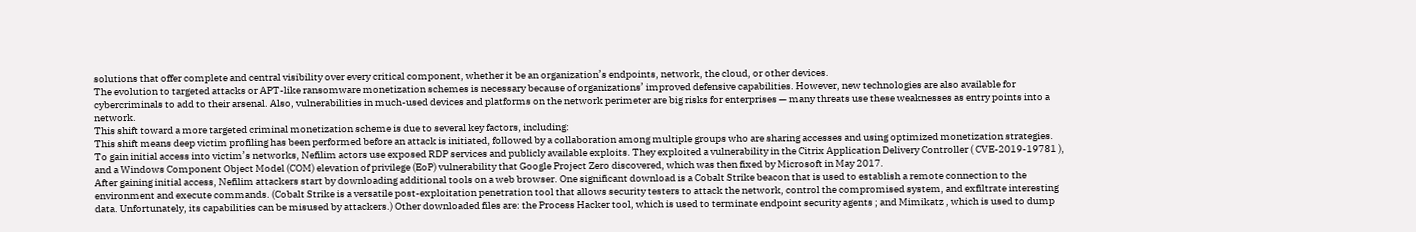solutions that offer complete and central visibility over every critical component, whether it be an organization’s endpoints, network, the cloud, or other devices.
The evolution to targeted attacks or APT-like ransomware monetization schemes is necessary because of organizations’ improved defensive capabilities. However, new technologies are also available for cybercriminals to add to their arsenal. Also, vulnerabilities in much-used devices and platforms on the network perimeter are big risks for enterprises — many threats use these weaknesses as entry points into a network.
This shift toward a more targeted criminal monetization scheme is due to several key factors, including:
This shift means deep victim profiling has been performed before an attack is initiated, followed by a collaboration among multiple groups who are sharing accesses and using optimized monetization strategies.
To gain initial access into victim’s networks, Nefilim actors use exposed RDP services and publicly available exploits. They exploited a vulnerability in the Citrix Application Delivery Controller ( CVE-2019-19781 ), and a Windows Component Object Model (COM) elevation of privilege (EoP) vulnerability that Google Project Zero discovered, which was then fixed by Microsoft in May 2017.
After gaining initial access, Nefilim attackers start by downloading additional tools on a web browser. One significant download is a Cobalt Strike beacon that is used to establish a remote connection to the environment and execute commands. (Cobalt Strike is a versatile post-exploitation penetration tool that allows security testers to attack the network, control the compromised system, and exfiltrate interesting data. Unfortunately, its capabilities can be misused by attackers.) Other downloaded files are: the Process Hacker tool, which is used to terminate endpoint security agents ; and Mimikatz , which is used to dump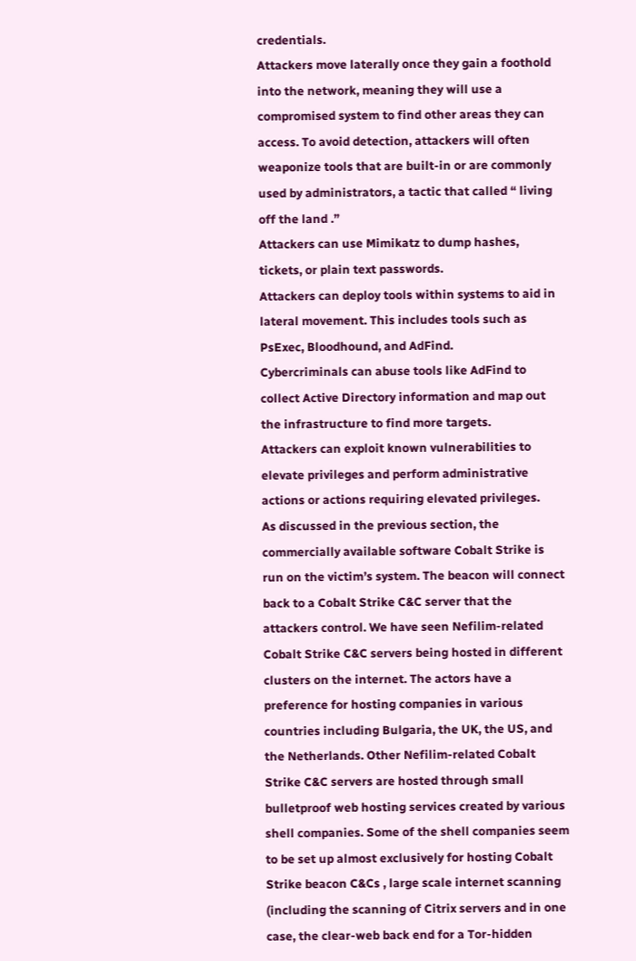credentials.
Attackers move laterally once they gain a foothold into the network, meaning they will use a compromised system to find other areas they can access. To avoid detection, attackers will often weaponize tools that are built-in or are commonly used by administrators, a tactic that called “ living off the land .”
Attackers can use Mimikatz to dump hashes, tickets, or plain text passwords.
Attackers can deploy tools within systems to aid in lateral movement. This includes tools such as PsExec, Bloodhound, and AdFind.
Cybercriminals can abuse tools like AdFind to collect Active Directory information and map out the infrastructure to find more targets.
Attackers can exploit known vulnerabilities to elevate privileges and perform administrative actions or actions requiring elevated privileges.
As discussed in the previous section, the commercially available software Cobalt Strike is run on the victim’s system. The beacon will connect back to a Cobalt Strike C&C server that the attackers control. We have seen Nefilim-related Cobalt Strike C&C servers being hosted in different clusters on the internet. The actors have a preference for hosting companies in various countries including Bulgaria, the UK, the US, and the Netherlands. Other Nefilim-related Cobalt Strike C&C servers are hosted through small bulletproof web hosting services created by various shell companies. Some of the shell companies seem to be set up almost exclusively for hosting Cobalt Strike beacon C&Cs , large scale internet scanning (including the scanning of Citrix servers and in one case, the clear-web back end for a Tor-hidden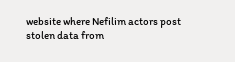website where Nefilim actors post stolen data from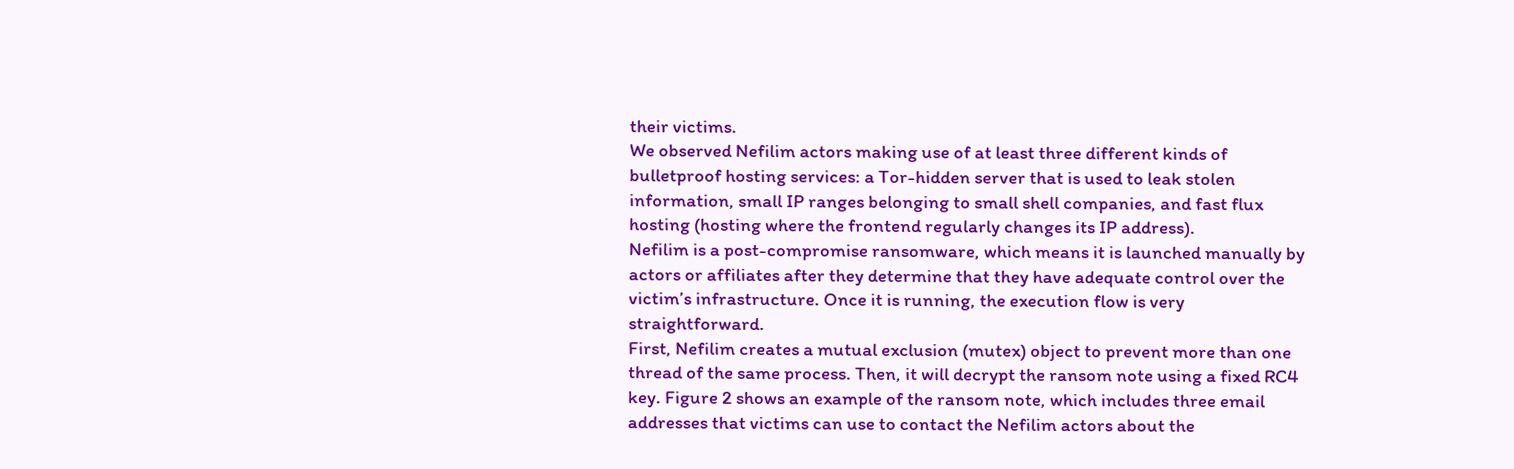their victims.
We observed Nefilim actors making use of at least three different kinds of bulletproof hosting services: a Tor-hidden server that is used to leak stolen information, small IP ranges belonging to small shell companies, and fast flux hosting (hosting where the frontend regularly changes its IP address).
Nefilim is a post-compromise ransomware, which means it is launched manually by actors or affiliates after they determine that they have adequate control over the victim’s infrastructure. Once it is running, the execution flow is very straightforward.
First, Nefilim creates a mutual exclusion (mutex) object to prevent more than one thread of the same process. Then, it will decrypt the ransom note using a fixed RC4 key. Figure 2 shows an example of the ransom note, which includes three email addresses that victims can use to contact the Nefilim actors about the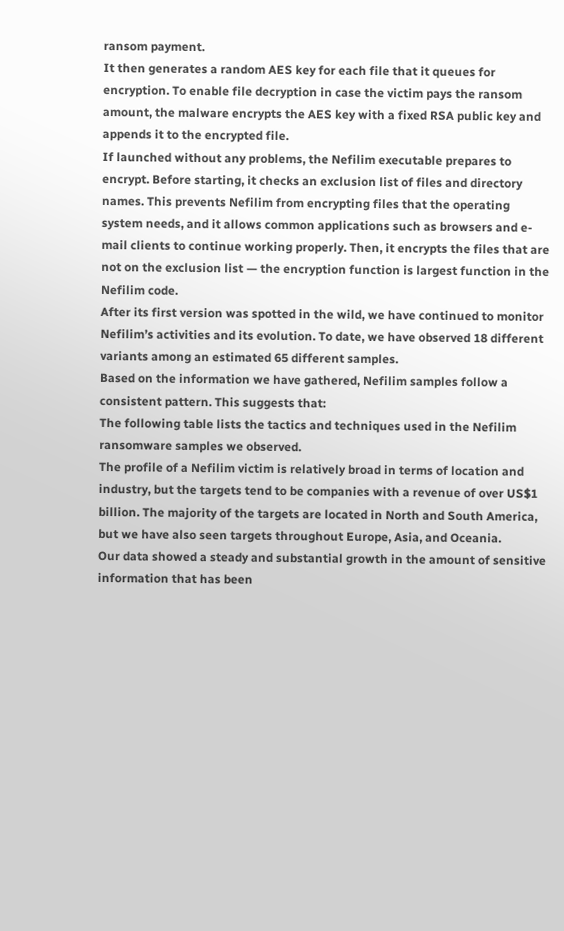ransom payment.
It then generates a random AES key for each file that it queues for encryption. To enable file decryption in case the victim pays the ransom amount, the malware encrypts the AES key with a fixed RSA public key and appends it to the encrypted file.
If launched without any problems, the Nefilim executable prepares to encrypt. Before starting, it checks an exclusion list of files and directory names. This prevents Nefilim from encrypting files that the operating system needs, and it allows common applications such as browsers and e-mail clients to continue working properly. Then, it encrypts the files that are not on the exclusion list — the encryption function is largest function in the Nefilim code.
After its first version was spotted in the wild, we have continued to monitor Nefilim’s activities and its evolution. To date, we have observed 18 different variants among an estimated 65 different samples.
Based on the information we have gathered, Nefilim samples follow a consistent pattern. This suggests that:
The following table lists the tactics and techniques used in the Nefilim ransomware samples we observed.
The profile of a Nefilim victim is relatively broad in terms of location and industry, but the targets tend to be companies with a revenue of over US$1 billion. The majority of the targets are located in North and South America, but we have also seen targets throughout Europe, Asia, and Oceania.
Our data showed a steady and substantial growth in the amount of sensitive information that has been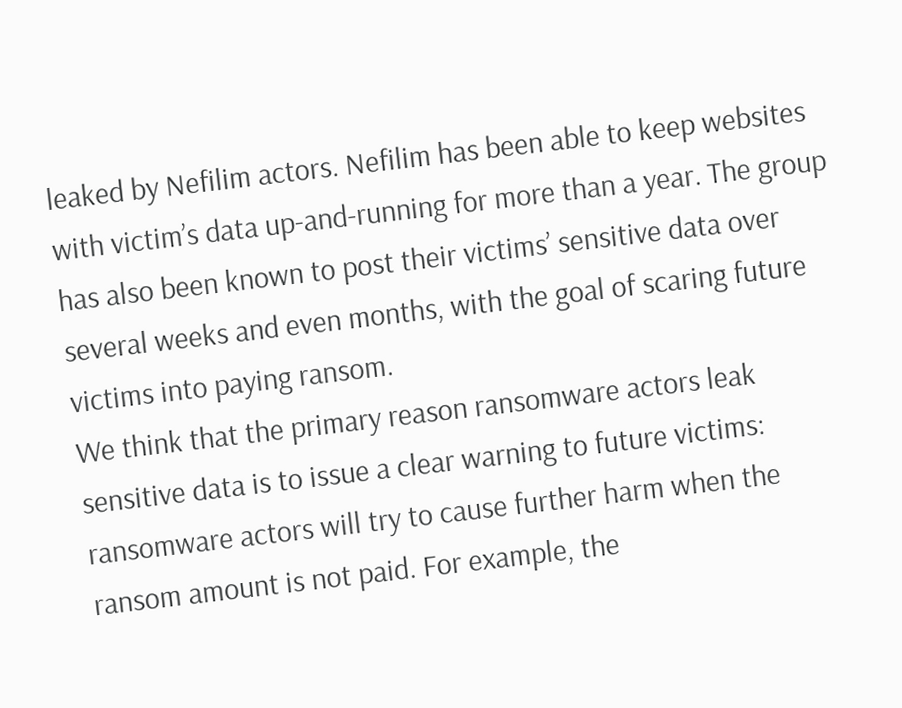leaked by Nefilim actors. Nefilim has been able to keep websites with victim’s data up-and-running for more than a year. The group has also been known to post their victims’ sensitive data over several weeks and even months, with the goal of scaring future victims into paying ransom.
We think that the primary reason ransomware actors leak sensitive data is to issue a clear warning to future victims: ransomware actors will try to cause further harm when the ransom amount is not paid. For example, the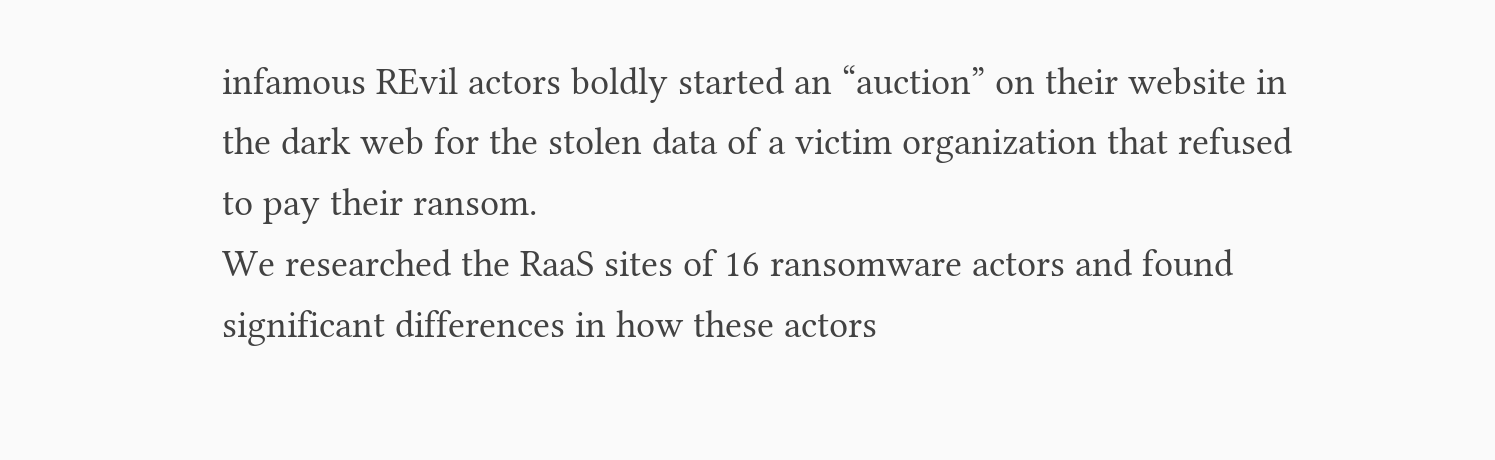infamous REvil actors boldly started an “auction” on their website in the dark web for the stolen data of a victim organization that refused to pay their ransom.
We researched the RaaS sites of 16 ransomware actors and found significant differences in how these actors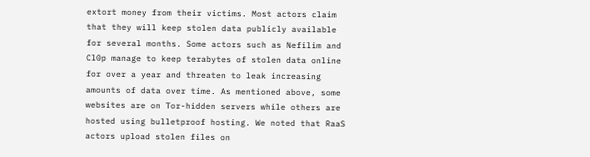extort money from their victims. Most actors claim that they will keep stolen data publicly available for several months. Some actors such as Nefilim and Cl0p manage to keep terabytes of stolen data online for over a year and threaten to leak increasing amounts of data over time. As mentioned above, some websites are on Tor-hidden servers while others are hosted using bulletproof hosting. We noted that RaaS actors upload stolen files on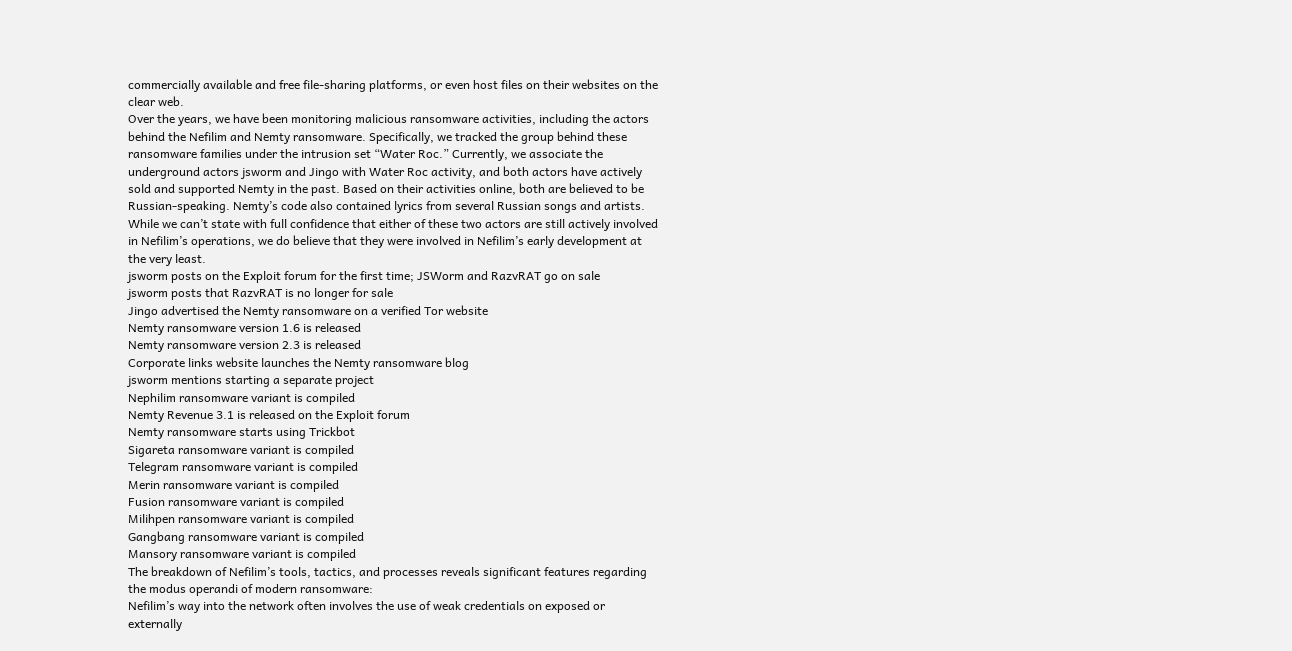commercially available and free file-sharing platforms, or even host files on their websites on the clear web.
Over the years, we have been monitoring malicious ransomware activities, including the actors behind the Nefilim and Nemty ransomware. Specifically, we tracked the group behind these ransomware families under the intrusion set “Water Roc.” Currently, we associate the underground actors jsworm and Jingo with Water Roc activity, and both actors have actively sold and supported Nemty in the past. Based on their activities online, both are believed to be Russian-speaking. Nemty’s code also contained lyrics from several Russian songs and artists. While we can’t state with full confidence that either of these two actors are still actively involved in Nefilim’s operations, we do believe that they were involved in Nefilim’s early development at the very least.
jsworm posts on the Exploit forum for the first time; JSWorm and RazvRAT go on sale
jsworm posts that RazvRAT is no longer for sale
Jingo advertised the Nemty ransomware on a verified Tor website
Nemty ransomware version 1.6 is released
Nemty ransomware version 2.3 is released
Corporate links website launches the Nemty ransomware blog
jsworm mentions starting a separate project
Nephilim ransomware variant is compiled
Nemty Revenue 3.1 is released on the Exploit forum
Nemty ransomware starts using Trickbot
Sigareta ransomware variant is compiled
Telegram ransomware variant is compiled
Merin ransomware variant is compiled
Fusion ransomware variant is compiled
Milihpen ransomware variant is compiled
Gangbang ransomware variant is compiled
Mansory ransomware variant is compiled
The breakdown of Nefilim’s tools, tactics, and processes reveals significant features regarding the modus operandi of modern ransomware:
Nefilim’s way into the network often involves the use of weak credentials on exposed or externally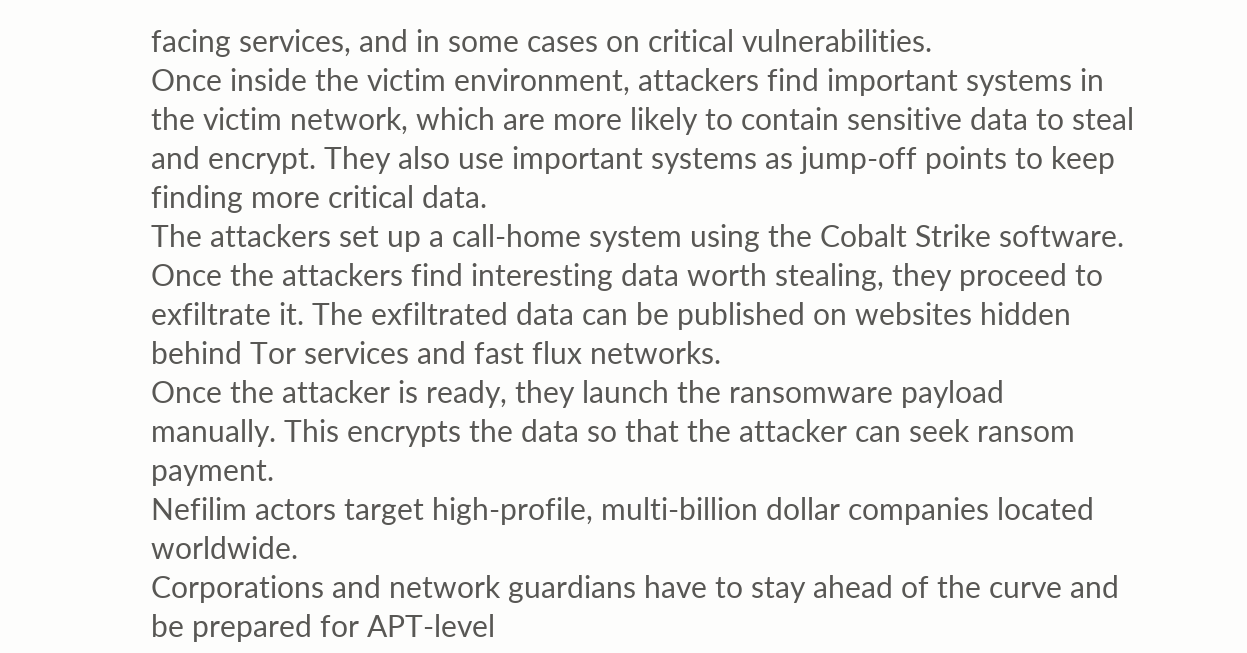facing services, and in some cases on critical vulnerabilities.
Once inside the victim environment, attackers find important systems in the victim network, which are more likely to contain sensitive data to steal and encrypt. They also use important systems as jump-off points to keep finding more critical data.
The attackers set up a call-home system using the Cobalt Strike software.
Once the attackers find interesting data worth stealing, they proceed to exfiltrate it. The exfiltrated data can be published on websites hidden behind Tor services and fast flux networks.
Once the attacker is ready, they launch the ransomware payload manually. This encrypts the data so that the attacker can seek ransom payment.
Nefilim actors target high-profile, multi-billion dollar companies located worldwide.
Corporations and network guardians have to stay ahead of the curve and be prepared for APT-level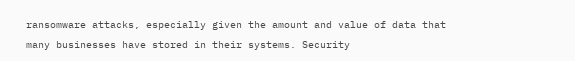ransomware attacks, especially given the amount and value of data that many businesses have stored in their systems. Security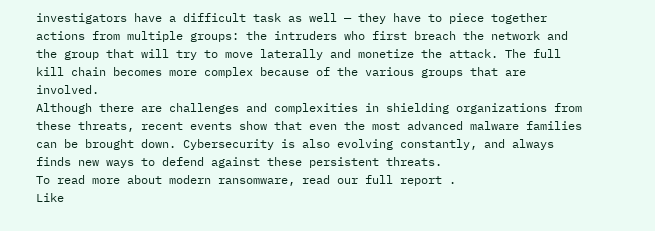investigators have a difficult task as well — they have to piece together actions from multiple groups: the intruders who first breach the network and the group that will try to move laterally and monetize the attack. The full kill chain becomes more complex because of the various groups that are involved.
Although there are challenges and complexities in shielding organizations from these threats, recent events show that even the most advanced malware families can be brought down. Cybersecurity is also evolving constantly, and always finds new ways to defend against these persistent threats.
To read more about modern ransomware, read our full report .
Like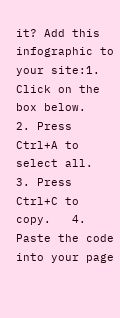it? Add this infographic to your site:1. Click on the box below.   2. Press Ctrl+A to select all.   3. Press Ctrl+C to copy.   4. Paste the code into your page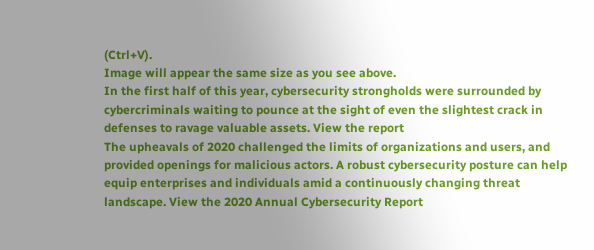(Ctrl+V).
Image will appear the same size as you see above.
In the first half of this year, cybersecurity strongholds were surrounded by cybercriminals waiting to pounce at the sight of even the slightest crack in defenses to ravage valuable assets. View the report
The upheavals of 2020 challenged the limits of organizations and users, and provided openings for malicious actors. A robust cybersecurity posture can help equip enterprises and individuals amid a continuously changing threat landscape. View the 2020 Annual Cybersecurity Report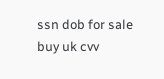ssn dob for sale buy uk cvv